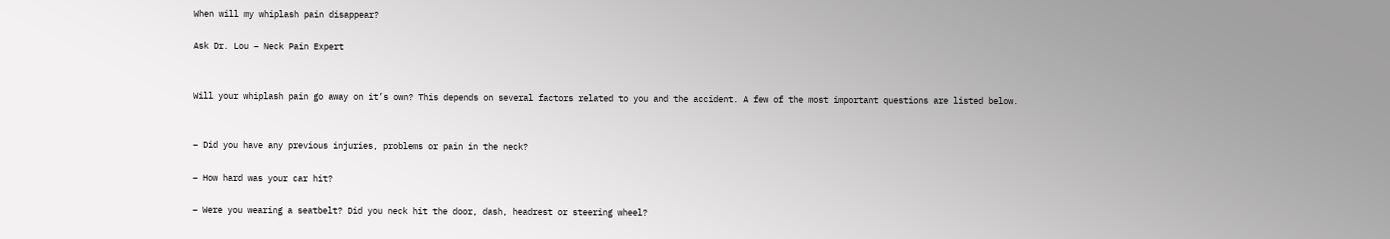When will my whiplash pain disappear?

Ask Dr. Lou – Neck Pain Expert


Will your whiplash pain go away on it’s own? This depends on several factors related to you and the accident. A few of the most important questions are listed below.


– Did you have any previous injuries, problems or pain in the neck?

– How hard was your car hit?

– Were you wearing a seatbelt? Did you neck hit the door, dash, headrest or steering wheel?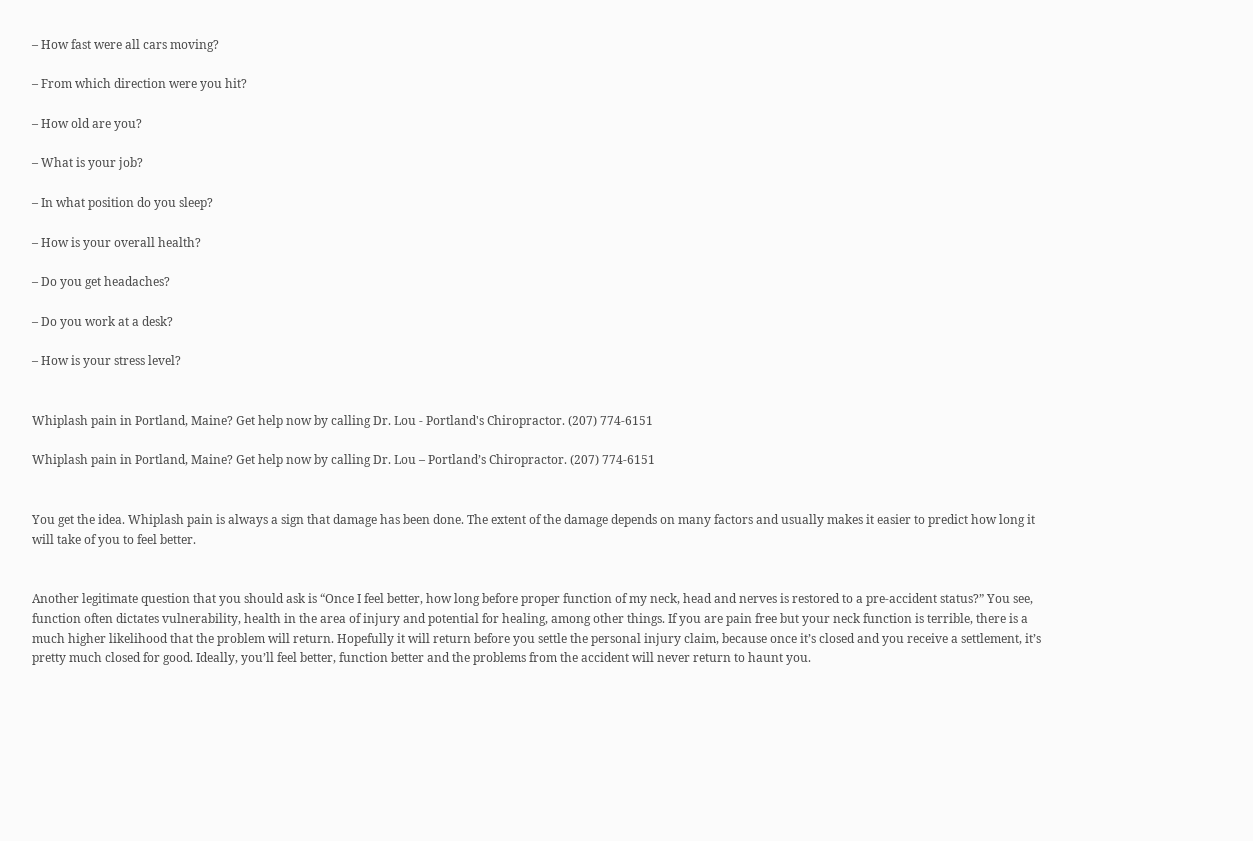– How fast were all cars moving?

– From which direction were you hit?

– How old are you?

– What is your job?

– In what position do you sleep?

– How is your overall health?

– Do you get headaches?

– Do you work at a desk?

– How is your stress level?


Whiplash pain in Portland, Maine? Get help now by calling Dr. Lou - Portland's Chiropractor. (207) 774-6151

Whiplash pain in Portland, Maine? Get help now by calling Dr. Lou – Portland’s Chiropractor. (207) 774-6151


You get the idea. Whiplash pain is always a sign that damage has been done. The extent of the damage depends on many factors and usually makes it easier to predict how long it will take of you to feel better.


Another legitimate question that you should ask is “Once I feel better, how long before proper function of my neck, head and nerves is restored to a pre-accident status?” You see, function often dictates vulnerability, health in the area of injury and potential for healing, among other things. If you are pain free but your neck function is terrible, there is a much higher likelihood that the problem will return. Hopefully it will return before you settle the personal injury claim, because once it’s closed and you receive a settlement, it’s pretty much closed for good. Ideally, you’ll feel better, function better and the problems from the accident will never return to haunt you.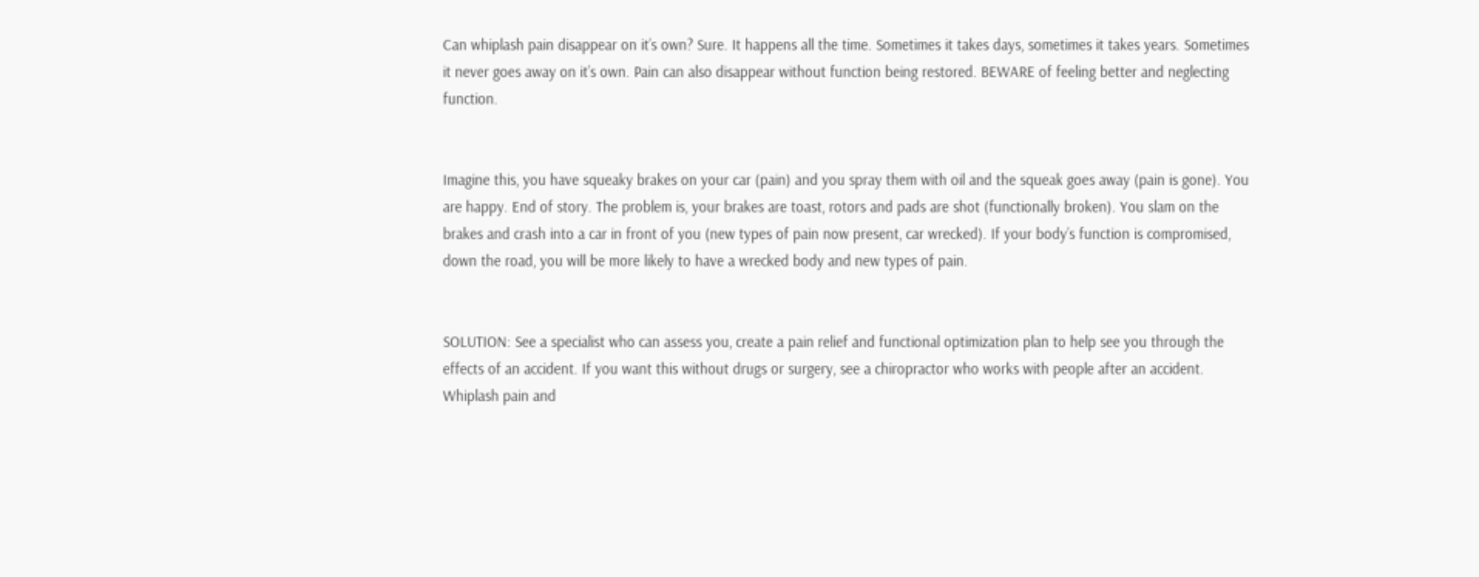Can whiplash pain disappear on it’s own? Sure. It happens all the time. Sometimes it takes days, sometimes it takes years. Sometimes it never goes away on it’s own. Pain can also disappear without function being restored. BEWARE of feeling better and neglecting function.


Imagine this, you have squeaky brakes on your car (pain) and you spray them with oil and the squeak goes away (pain is gone). You are happy. End of story. The problem is, your brakes are toast, rotors and pads are shot (functionally broken). You slam on the brakes and crash into a car in front of you (new types of pain now present, car wrecked). If your body’s function is compromised, down the road, you will be more likely to have a wrecked body and new types of pain.


SOLUTION: See a specialist who can assess you, create a pain relief and functional optimization plan to help see you through the effects of an accident. If you want this without drugs or surgery, see a chiropractor who works with people after an accident. Whiplash pain and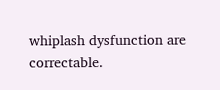whiplash dysfunction are correctable.